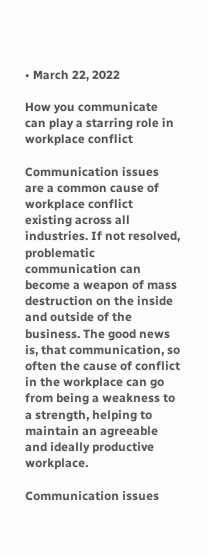• March 22, 2022

How you communicate can play a starring role in workplace conflict

Communication issues are a common cause of workplace conflict existing across all industries. If not resolved, problematic communication can become a weapon of mass destruction on the inside and outside of the business. The good news is, that communication, so often the cause of conflict in the workplace can go from being a weakness to a strength, helping to maintain an agreeable and ideally productive workplace.

Communication issues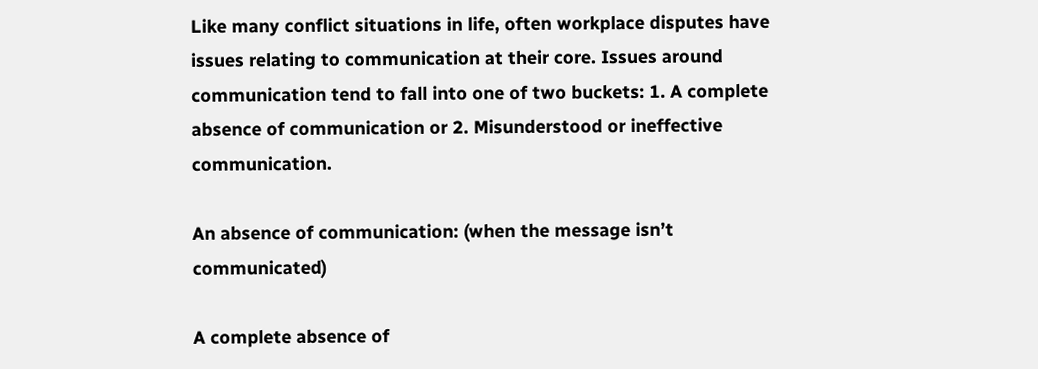Like many conflict situations in life, often workplace disputes have issues relating to communication at their core. Issues around communication tend to fall into one of two buckets: 1. A complete absence of communication or 2. Misunderstood or ineffective communication.

An absence of communication: (when the message isn’t communicated)

A complete absence of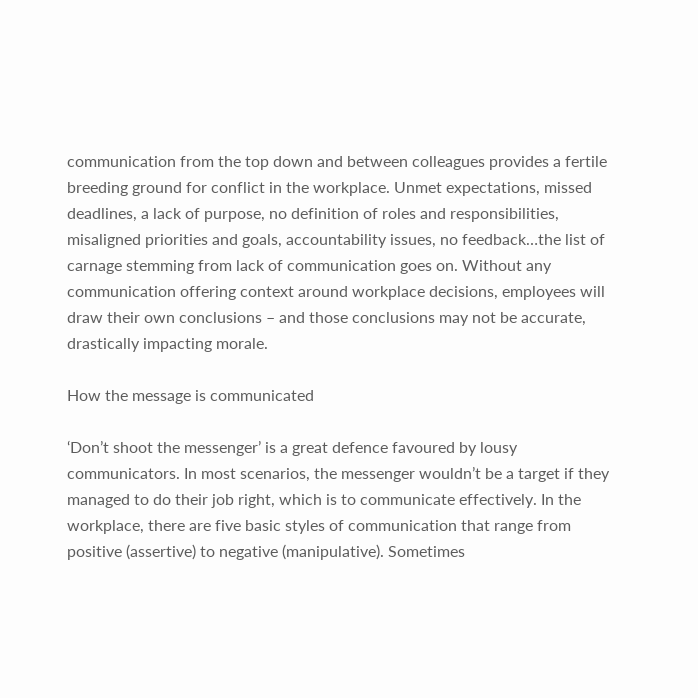communication from the top down and between colleagues provides a fertile breeding ground for conflict in the workplace. Unmet expectations, missed deadlines, a lack of purpose, no definition of roles and responsibilities, misaligned priorities and goals, accountability issues, no feedback…the list of carnage stemming from lack of communication goes on. Without any communication offering context around workplace decisions, employees will draw their own conclusions – and those conclusions may not be accurate, drastically impacting morale.

How the message is communicated

‘Don’t shoot the messenger’ is a great defence favoured by lousy communicators. In most scenarios, the messenger wouldn’t be a target if they managed to do their job right, which is to communicate effectively. In the workplace, there are five basic styles of communication that range from positive (assertive) to negative (manipulative). Sometimes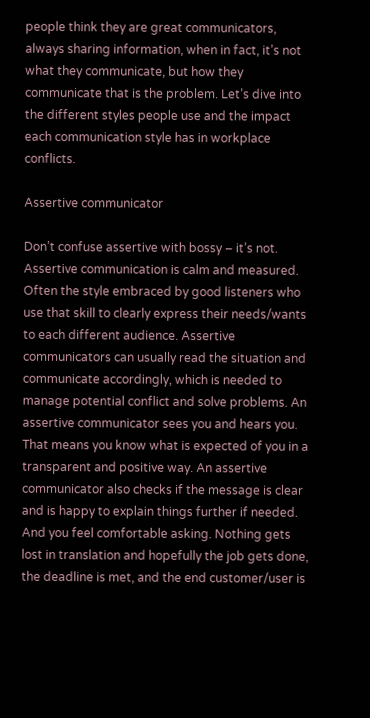people think they are great communicators, always sharing information, when in fact, it’s not what they communicate, but how they communicate that is the problem. Let’s dive into the different styles people use and the impact each communication style has in workplace conflicts.

Assertive communicator

Don’t confuse assertive with bossy – it’s not. Assertive communication is calm and measured. Often the style embraced by good listeners who use that skill to clearly express their needs/wants to each different audience. Assertive communicators can usually read the situation and communicate accordingly, which is needed to manage potential conflict and solve problems. An assertive communicator sees you and hears you. That means you know what is expected of you in a transparent and positive way. An assertive communicator also checks if the message is clear and is happy to explain things further if needed. And you feel comfortable asking. Nothing gets lost in translation and hopefully the job gets done, the deadline is met, and the end customer/user is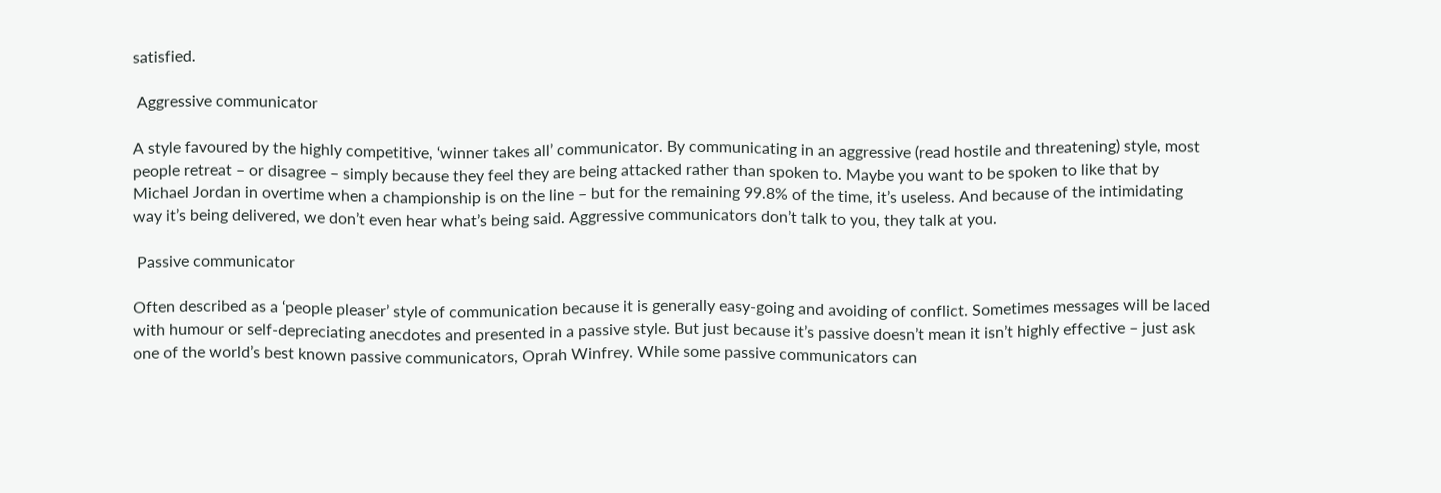satisfied.

 Aggressive communicator

A style favoured by the highly competitive, ‘winner takes all’ communicator. By communicating in an aggressive (read hostile and threatening) style, most people retreat – or disagree – simply because they feel they are being attacked rather than spoken to. Maybe you want to be spoken to like that by Michael Jordan in overtime when a championship is on the line – but for the remaining 99.8% of the time, it’s useless. And because of the intimidating way it’s being delivered, we don’t even hear what’s being said. Aggressive communicators don’t talk to you, they talk at you.

 Passive communicator

Often described as a ‘people pleaser’ style of communication because it is generally easy-going and avoiding of conflict. Sometimes messages will be laced with humour or self-depreciating anecdotes and presented in a passive style. But just because it’s passive doesn’t mean it isn’t highly effective – just ask one of the world’s best known passive communicators, Oprah Winfrey. While some passive communicators can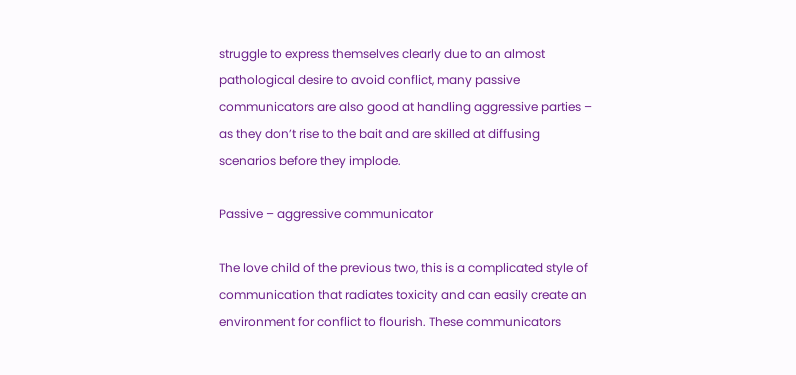struggle to express themselves clearly due to an almost pathological desire to avoid conflict, many passive communicators are also good at handling aggressive parties – as they don’t rise to the bait and are skilled at diffusing scenarios before they implode.

Passive – aggressive communicator

The love child of the previous two, this is a complicated style of communication that radiates toxicity and can easily create an environment for conflict to flourish. These communicators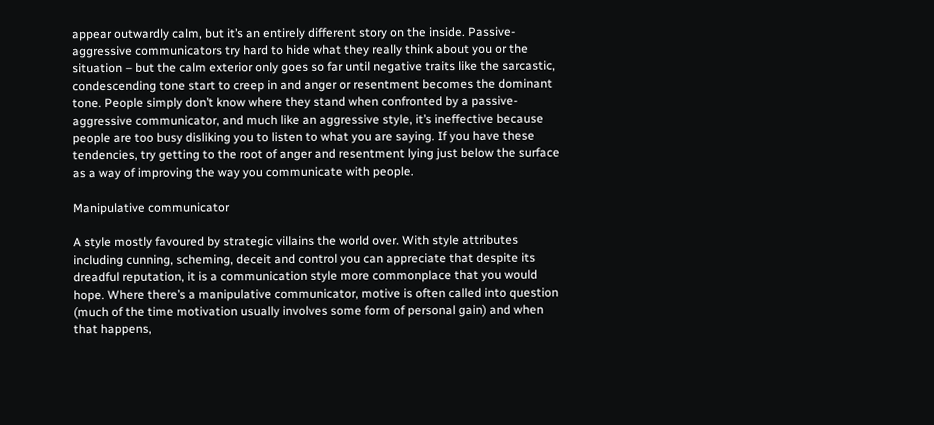appear outwardly calm, but it’s an entirely different story on the inside. Passive-aggressive communicators try hard to hide what they really think about you or the situation – but the calm exterior only goes so far until negative traits like the sarcastic, condescending tone start to creep in and anger or resentment becomes the dominant tone. People simply don’t know where they stand when confronted by a passive-aggressive communicator, and much like an aggressive style, it’s ineffective because people are too busy disliking you to listen to what you are saying. If you have these tendencies, try getting to the root of anger and resentment lying just below the surface as a way of improving the way you communicate with people.

Manipulative communicator

A style mostly favoured by strategic villains the world over. With style attributes including cunning, scheming, deceit and control you can appreciate that despite its dreadful reputation, it is a communication style more commonplace that you would hope. Where there’s a manipulative communicator, motive is often called into question (much of the time motivation usually involves some form of personal gain) and when that happens,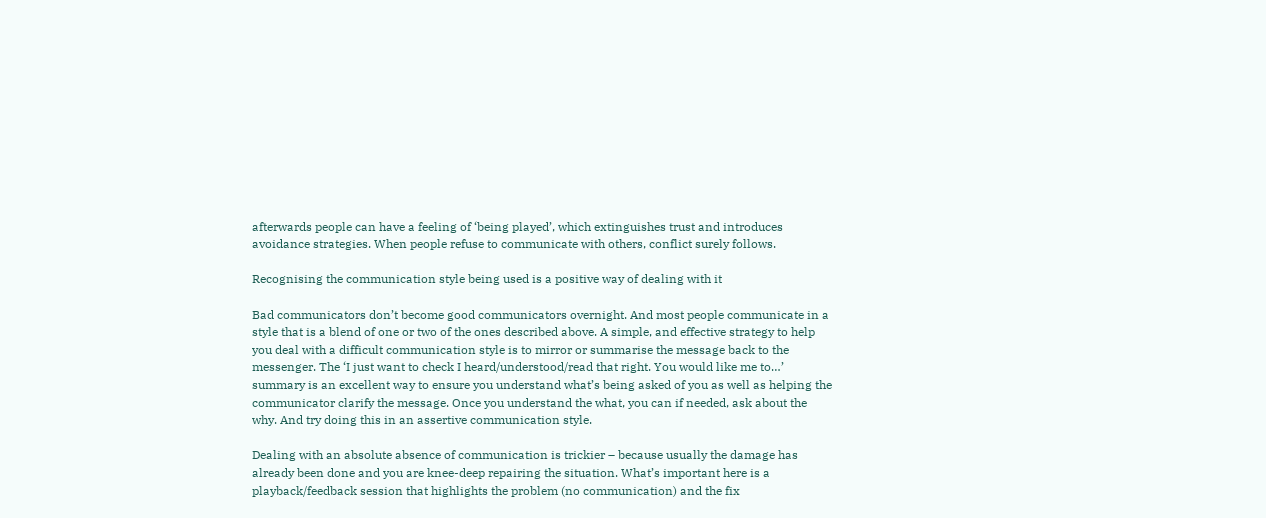afterwards people can have a feeling of ‘being played’, which extinguishes trust and introduces avoidance strategies. When people refuse to communicate with others, conflict surely follows.

Recognising the communication style being used is a positive way of dealing with it

Bad communicators don’t become good communicators overnight. And most people communicate in a style that is a blend of one or two of the ones described above. A simple, and effective strategy to help you deal with a difficult communication style is to mirror or summarise the message back to the messenger. The ‘I just want to check I heard/understood/read that right. You would like me to…’ summary is an excellent way to ensure you understand what’s being asked of you as well as helping the communicator clarify the message. Once you understand the what, you can if needed, ask about the why. And try doing this in an assertive communication style.

Dealing with an absolute absence of communication is trickier – because usually the damage has already been done and you are knee-deep repairing the situation. What’s important here is a playback/feedback session that highlights the problem (no communication) and the fix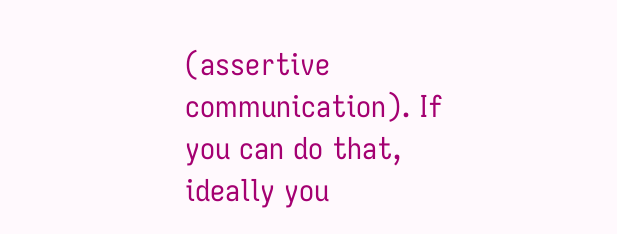(assertive communication). If you can do that, ideally you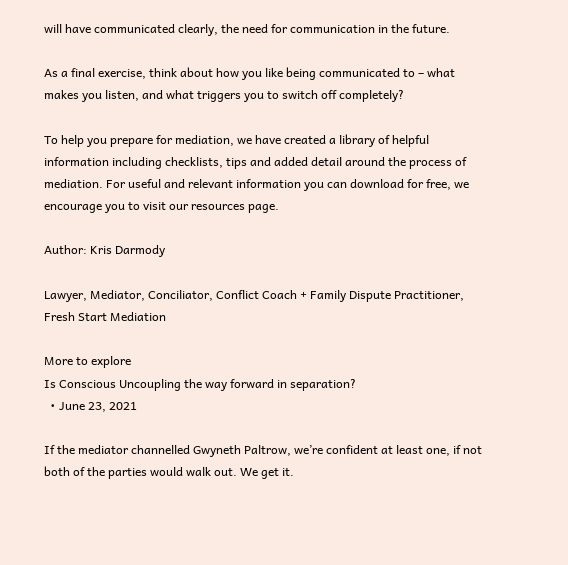will have communicated clearly, the need for communication in the future.

As a final exercise, think about how you like being communicated to – what makes you listen, and what triggers you to switch off completely?

To help you prepare for mediation, we have created a library of helpful information including checklists, tips and added detail around the process of mediation. For useful and relevant information you can download for free, we encourage you to visit our resources page.

Author: Kris Darmody

Lawyer, Mediator, Conciliator, Conflict Coach + Family Dispute Practitioner, Fresh Start Mediation

More to explore
Is Conscious Uncoupling the way forward in separation?
  • June 23, 2021

If the mediator channelled Gwyneth Paltrow, we’re confident at least one, if not both of the parties would walk out. We get it.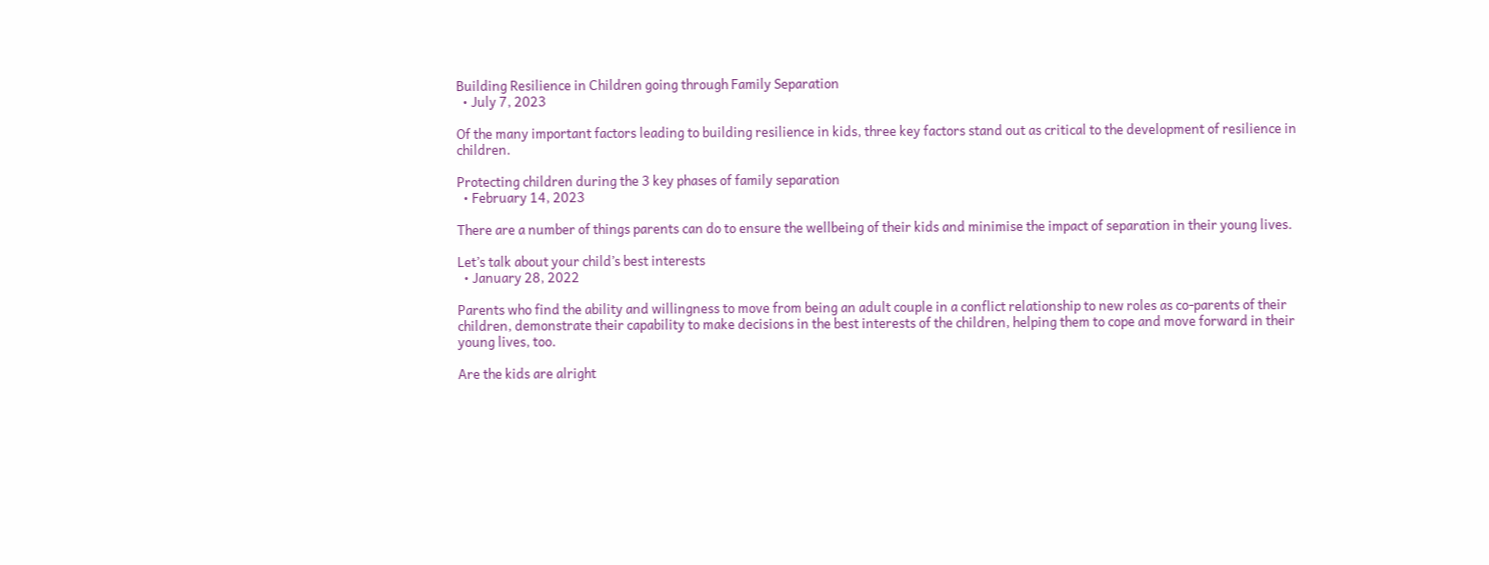Building Resilience in Children going through Family Separation
  • July 7, 2023

Of the many important factors leading to building resilience in kids, three key factors stand out as critical to the development of resilience in children.

Protecting children during the 3 key phases of family separation
  • February 14, 2023

There are a number of things parents can do to ensure the wellbeing of their kids and minimise the impact of separation in their young lives.

Let’s talk about your child’s best interests
  • January 28, 2022

Parents who find the ability and willingness to move from being an adult couple in a conflict relationship to new roles as co-parents of their children, demonstrate their capability to make decisions in the best interests of the children, helping them to cope and move forward in their young lives, too.

Are the kids are alright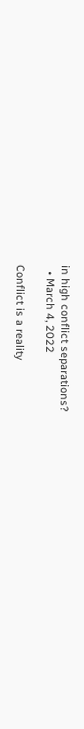in high conflict separations?
  • March 4, 2022

Conflict is a reality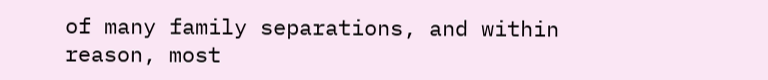of many family separations, and within reason, most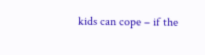kids can cope – if the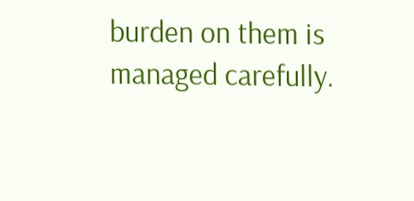burden on them is managed carefully.